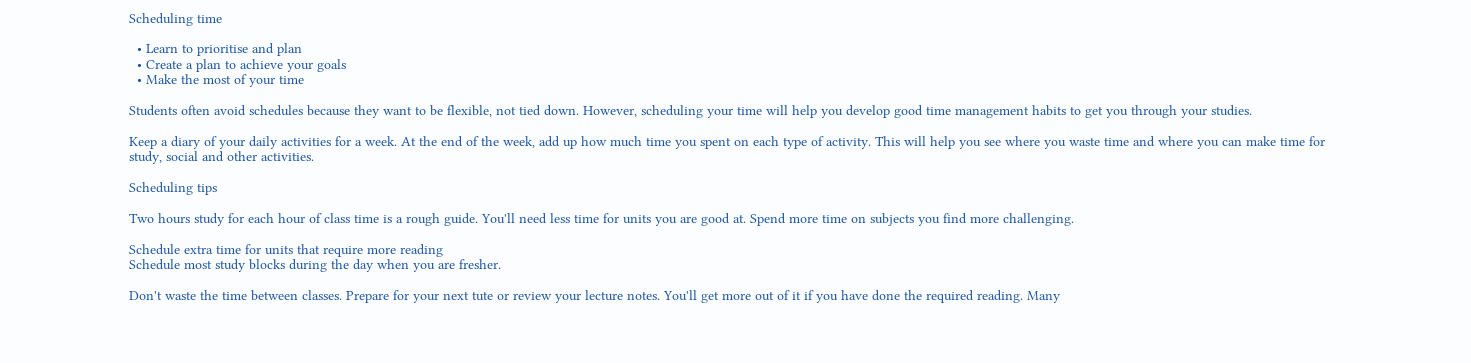Scheduling time

  • Learn to prioritise and plan
  • Create a plan to achieve your goals
  • Make the most of your time

Students often avoid schedules because they want to be flexible, not tied down. However, scheduling your time will help you develop good time management habits to get you through your studies.

Keep a diary of your daily activities for a week. At the end of the week, add up how much time you spent on each type of activity. This will help you see where you waste time and where you can make time for study, social and other activities.

Scheduling tips

Two hours study for each hour of class time is a rough guide. You'll need less time for units you are good at. Spend more time on subjects you find more challenging.

Schedule extra time for units that require more reading
Schedule most study blocks during the day when you are fresher.

Don't waste the time between classes. Prepare for your next tute or review your lecture notes. You'll get more out of it if you have done the required reading. Many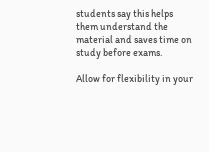students say this helps them understand the material and saves time on study before exams.

Allow for flexibility in your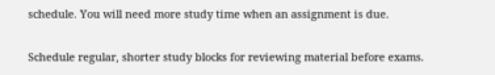schedule. You will need more study time when an assignment is due.

Schedule regular, shorter study blocks for reviewing material before exams.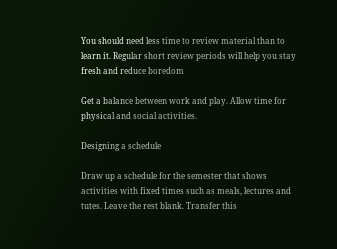You should need less time to review material than to learn it. Regular short review periods will help you stay fresh and reduce boredom

Get a balance between work and play. Allow time for physical and social activities.

Designing a schedule

Draw up a schedule for the semester that shows activities with fixed times such as meals, lectures and tutes. Leave the rest blank. Transfer this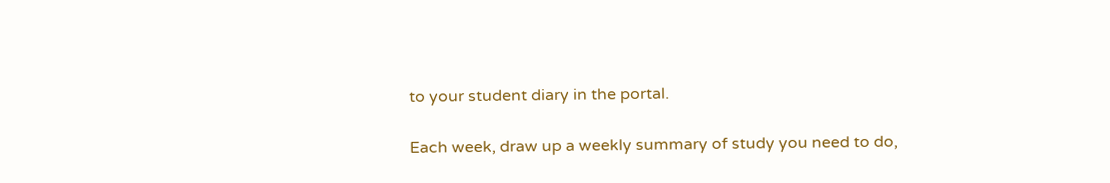to your student diary in the portal.

Each week, draw up a weekly summary of study you need to do,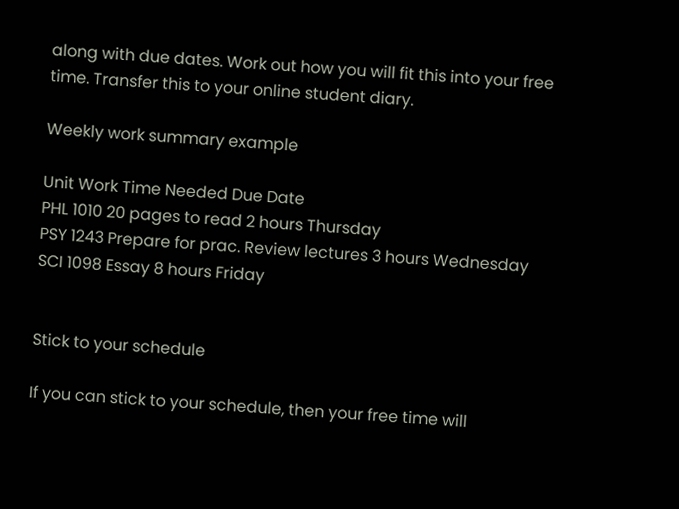along with due dates. Work out how you will fit this into your free time. Transfer this to your online student diary.

Weekly work summary example

Unit Work Time Needed Due Date
PHL 1010 20 pages to read 2 hours Thursday
PSY 1243 Prepare for prac. Review lectures 3 hours Wednesday
SCI 1098 Essay 8 hours Friday


Stick to your schedule

If you can stick to your schedule, then your free time will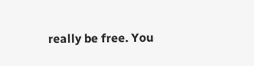really be free. You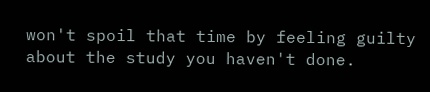won't spoil that time by feeling guilty about the study you haven't done.